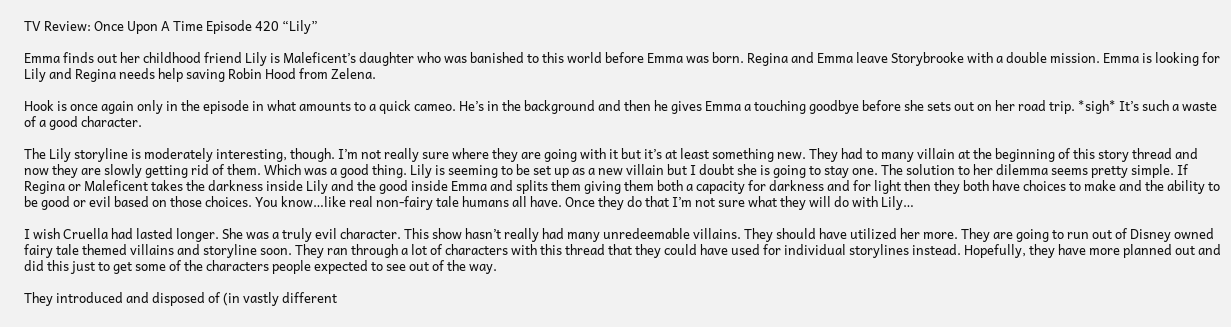TV Review: Once Upon A Time Episode 420 “Lily”

Emma finds out her childhood friend Lily is Maleficent’s daughter who was banished to this world before Emma was born. Regina and Emma leave Storybrooke with a double mission. Emma is looking for Lily and Regina needs help saving Robin Hood from Zelena.

Hook is once again only in the episode in what amounts to a quick cameo. He’s in the background and then he gives Emma a touching goodbye before she sets out on her road trip. *sigh* It’s such a waste of a good character.

The Lily storyline is moderately interesting, though. I’m not really sure where they are going with it but it’s at least something new. They had to many villain at the beginning of this story thread and now they are slowly getting rid of them. Which was a good thing. Lily is seeming to be set up as a new villain but I doubt she is going to stay one. The solution to her dilemma seems pretty simple. If Regina or Maleficent takes the darkness inside Lily and the good inside Emma and splits them giving them both a capacity for darkness and for light then they both have choices to make and the ability to be good or evil based on those choices. You know…like real non-fairy tale humans all have. Once they do that I’m not sure what they will do with Lily…

I wish Cruella had lasted longer. She was a truly evil character. This show hasn’t really had many unredeemable villains. They should have utilized her more. They are going to run out of Disney owned fairy tale themed villains and storyline soon. They ran through a lot of characters with this thread that they could have used for individual storylines instead. Hopefully, they have more planned out and did this just to get some of the characters people expected to see out of the way.

They introduced and disposed of (in vastly different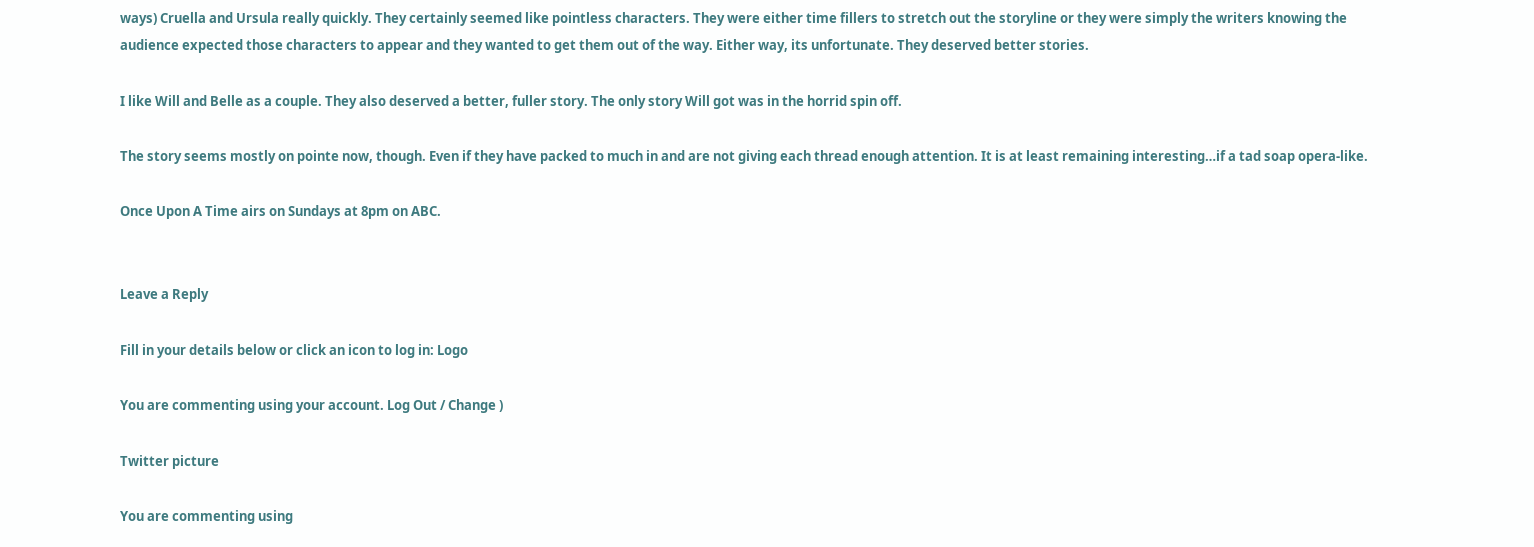ways) Cruella and Ursula really quickly. They certainly seemed like pointless characters. They were either time fillers to stretch out the storyline or they were simply the writers knowing the audience expected those characters to appear and they wanted to get them out of the way. Either way, its unfortunate. They deserved better stories.

I like Will and Belle as a couple. They also deserved a better, fuller story. The only story Will got was in the horrid spin off.

The story seems mostly on pointe now, though. Even if they have packed to much in and are not giving each thread enough attention. It is at least remaining interesting…if a tad soap opera-like.

Once Upon A Time airs on Sundays at 8pm on ABC.


Leave a Reply

Fill in your details below or click an icon to log in: Logo

You are commenting using your account. Log Out / Change )

Twitter picture

You are commenting using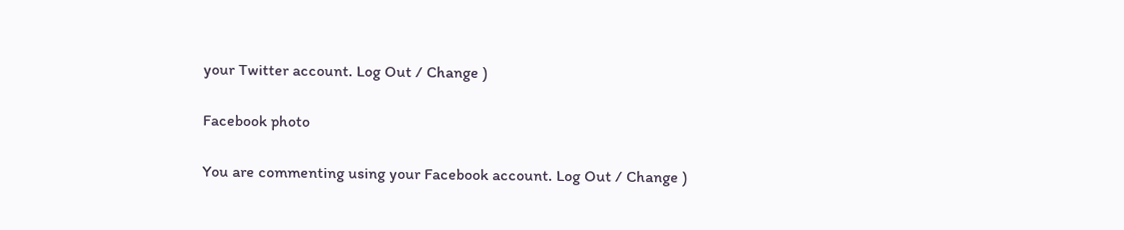your Twitter account. Log Out / Change )

Facebook photo

You are commenting using your Facebook account. Log Out / Change )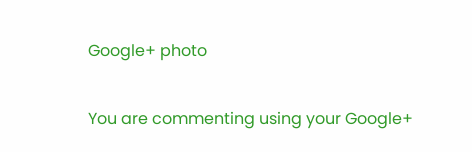Google+ photo

You are commenting using your Google+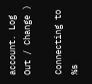account. Log Out / Change )

Connecting to %s